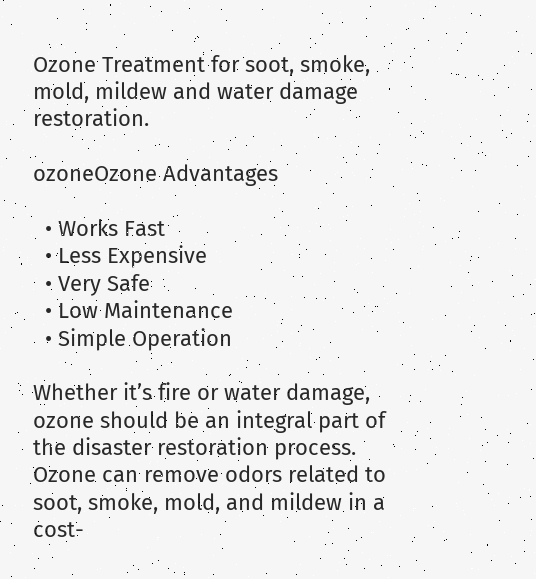Ozone Treatment for soot, smoke, mold, mildew and water damage restoration.

ozoneOzone Advantages

  • Works Fast
  • Less Expensive
  • Very Safe
  • Low Maintenance
  • Simple Operation

Whether it’s fire or water damage, ozone should be an integral part of the disaster restoration process. Ozone can remove odors related to soot, smoke, mold, and mildew in a cost-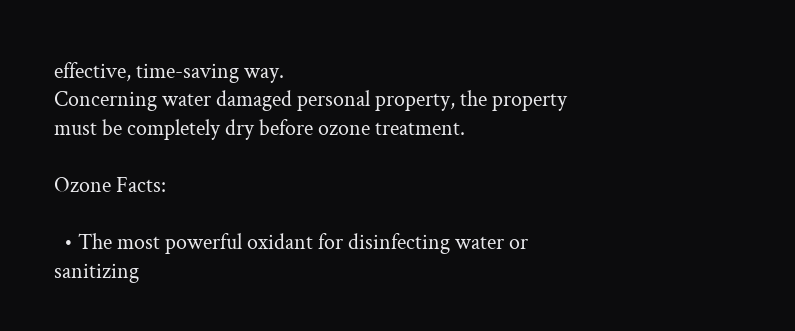effective, time-saving way.
Concerning water damaged personal property, the property must be completely dry before ozone treatment.

Ozone Facts:

  • The most powerful oxidant for disinfecting water or sanitizing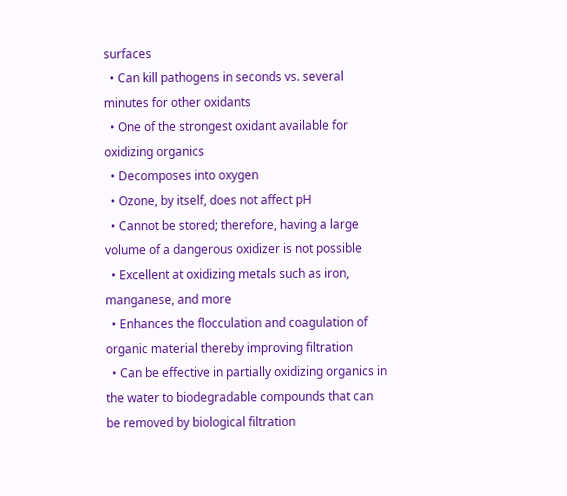surfaces
  • Can kill pathogens in seconds vs. several minutes for other oxidants
  • One of the strongest oxidant available for oxidizing organics
  • Decomposes into oxygen
  • Ozone, by itself, does not affect pH
  • Cannot be stored; therefore, having a large volume of a dangerous oxidizer is not possible
  • Excellent at oxidizing metals such as iron, manganese, and more
  • Enhances the flocculation and coagulation of organic material thereby improving filtration
  • Can be effective in partially oxidizing organics in the water to biodegradable compounds that can be removed by biological filtration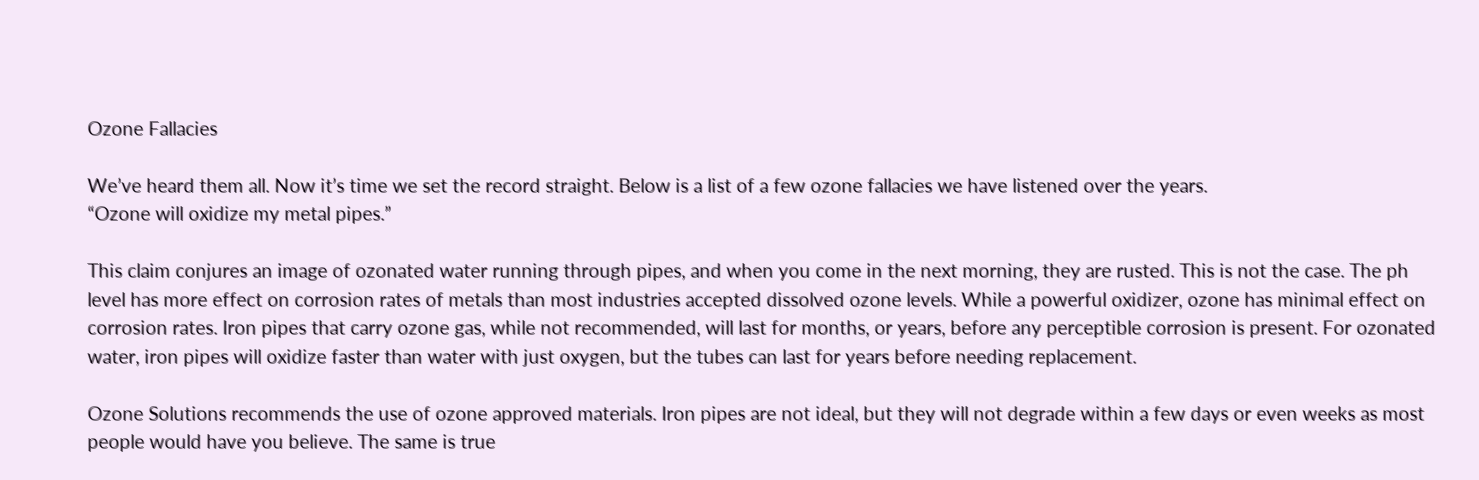Ozone Fallacies

We’ve heard them all. Now it’s time we set the record straight. Below is a list of a few ozone fallacies we have listened over the years.
“Ozone will oxidize my metal pipes.”

This claim conjures an image of ozonated water running through pipes, and when you come in the next morning, they are rusted. This is not the case. The ph level has more effect on corrosion rates of metals than most industries accepted dissolved ozone levels. While a powerful oxidizer, ozone has minimal effect on corrosion rates. Iron pipes that carry ozone gas, while not recommended, will last for months, or years, before any perceptible corrosion is present. For ozonated water, iron pipes will oxidize faster than water with just oxygen, but the tubes can last for years before needing replacement.

Ozone Solutions recommends the use of ozone approved materials. Iron pipes are not ideal, but they will not degrade within a few days or even weeks as most people would have you believe. The same is true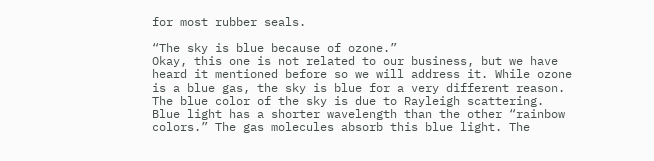for most rubber seals.

“The sky is blue because of ozone.”
Okay, this one is not related to our business, but we have heard it mentioned before so we will address it. While ozone is a blue gas, the sky is blue for a very different reason.
The blue color of the sky is due to Rayleigh scattering. Blue light has a shorter wavelength than the other “rainbow colors.” The gas molecules absorb this blue light. The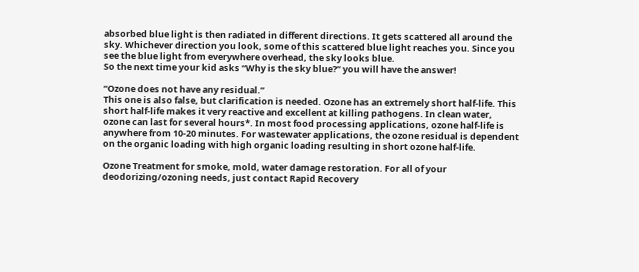absorbed blue light is then radiated in different directions. It gets scattered all around the sky. Whichever direction you look, some of this scattered blue light reaches you. Since you see the blue light from everywhere overhead, the sky looks blue.
So the next time your kid asks “Why is the sky blue?” you will have the answer!

“Ozone does not have any residual.”
This one is also false, but clarification is needed. Ozone has an extremely short half-life. This short half-life makes it very reactive and excellent at killing pathogens. In clean water, ozone can last for several hours*. In most food processing applications, ozone half-life is anywhere from 10-20 minutes. For wastewater applications, the ozone residual is dependent on the organic loading with high organic loading resulting in short ozone half-life.

Ozone Treatment for smoke, mold, water damage restoration. For all of your deodorizing/ozoning needs, just contact Rapid Recovery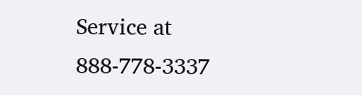Service at 888-778-3337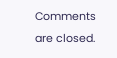Comments are closed.